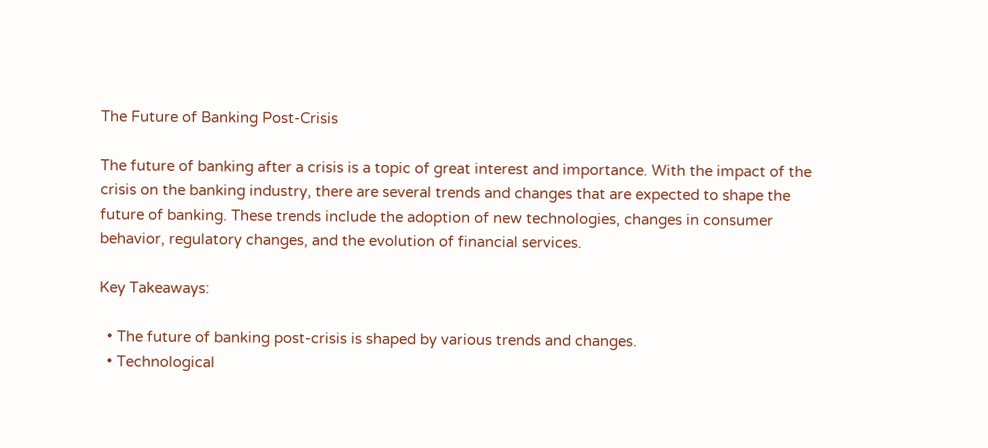The Future of Banking Post-Crisis

The future of banking after a crisis is a topic of great interest and importance. With the impact of the crisis on the banking industry, there are several trends and changes that are expected to shape the future of banking. These trends include the adoption of new technologies, changes in consumer behavior, regulatory changes, and the evolution of financial services.

Key Takeaways:

  • The future of banking post-crisis is shaped by various trends and changes.
  • Technological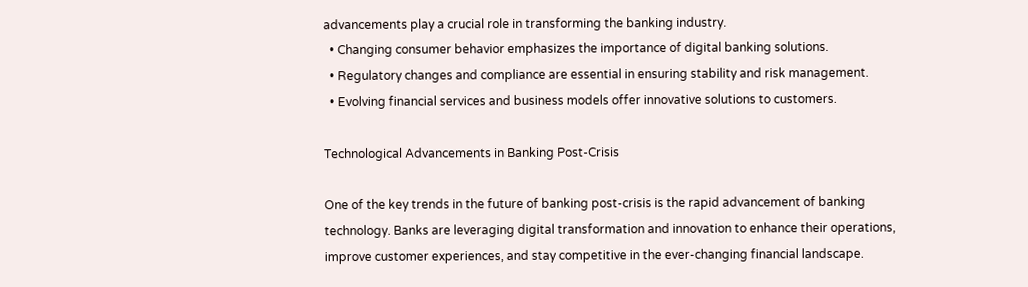advancements play a crucial role in transforming the banking industry.
  • Changing consumer behavior emphasizes the importance of digital banking solutions.
  • Regulatory changes and compliance are essential in ensuring stability and risk management.
  • Evolving financial services and business models offer innovative solutions to customers.

Technological Advancements in Banking Post-Crisis

One of the key trends in the future of banking post-crisis is the rapid advancement of banking technology. Banks are leveraging digital transformation and innovation to enhance their operations, improve customer experiences, and stay competitive in the ever-changing financial landscape.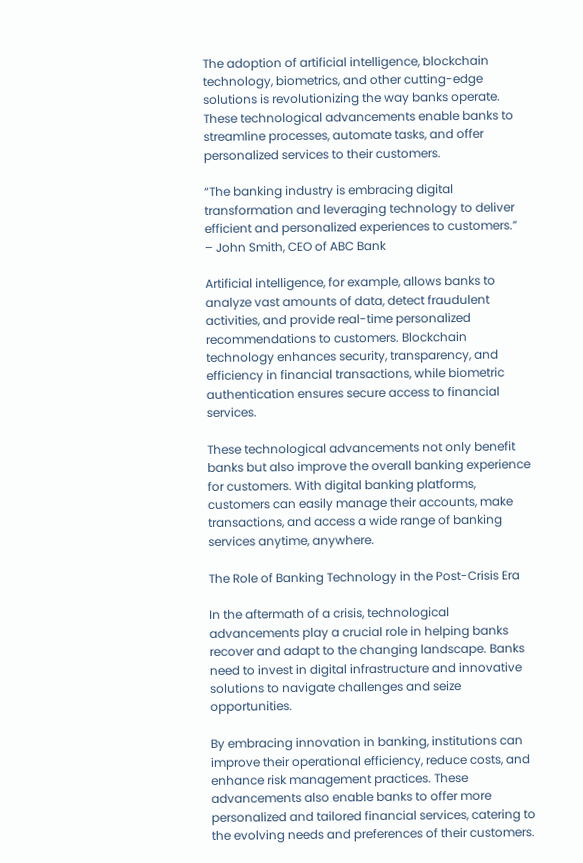The adoption of artificial intelligence, blockchain technology, biometrics, and other cutting-edge solutions is revolutionizing the way banks operate. These technological advancements enable banks to streamline processes, automate tasks, and offer personalized services to their customers.

“The banking industry is embracing digital transformation and leveraging technology to deliver efficient and personalized experiences to customers.”
– John Smith, CEO of ABC Bank

Artificial intelligence, for example, allows banks to analyze vast amounts of data, detect fraudulent activities, and provide real-time personalized recommendations to customers. Blockchain technology enhances security, transparency, and efficiency in financial transactions, while biometric authentication ensures secure access to financial services.

These technological advancements not only benefit banks but also improve the overall banking experience for customers. With digital banking platforms, customers can easily manage their accounts, make transactions, and access a wide range of banking services anytime, anywhere.

The Role of Banking Technology in the Post-Crisis Era

In the aftermath of a crisis, technological advancements play a crucial role in helping banks recover and adapt to the changing landscape. Banks need to invest in digital infrastructure and innovative solutions to navigate challenges and seize opportunities.

By embracing innovation in banking, institutions can improve their operational efficiency, reduce costs, and enhance risk management practices. These advancements also enable banks to offer more personalized and tailored financial services, catering to the evolving needs and preferences of their customers.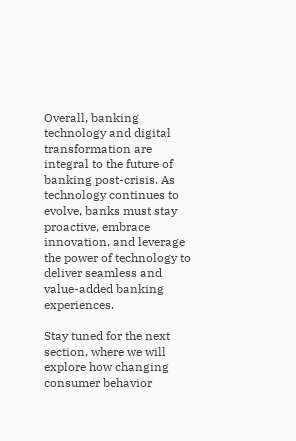Overall, banking technology and digital transformation are integral to the future of banking post-crisis. As technology continues to evolve, banks must stay proactive, embrace innovation, and leverage the power of technology to deliver seamless and value-added banking experiences.

Stay tuned for the next section, where we will explore how changing consumer behavior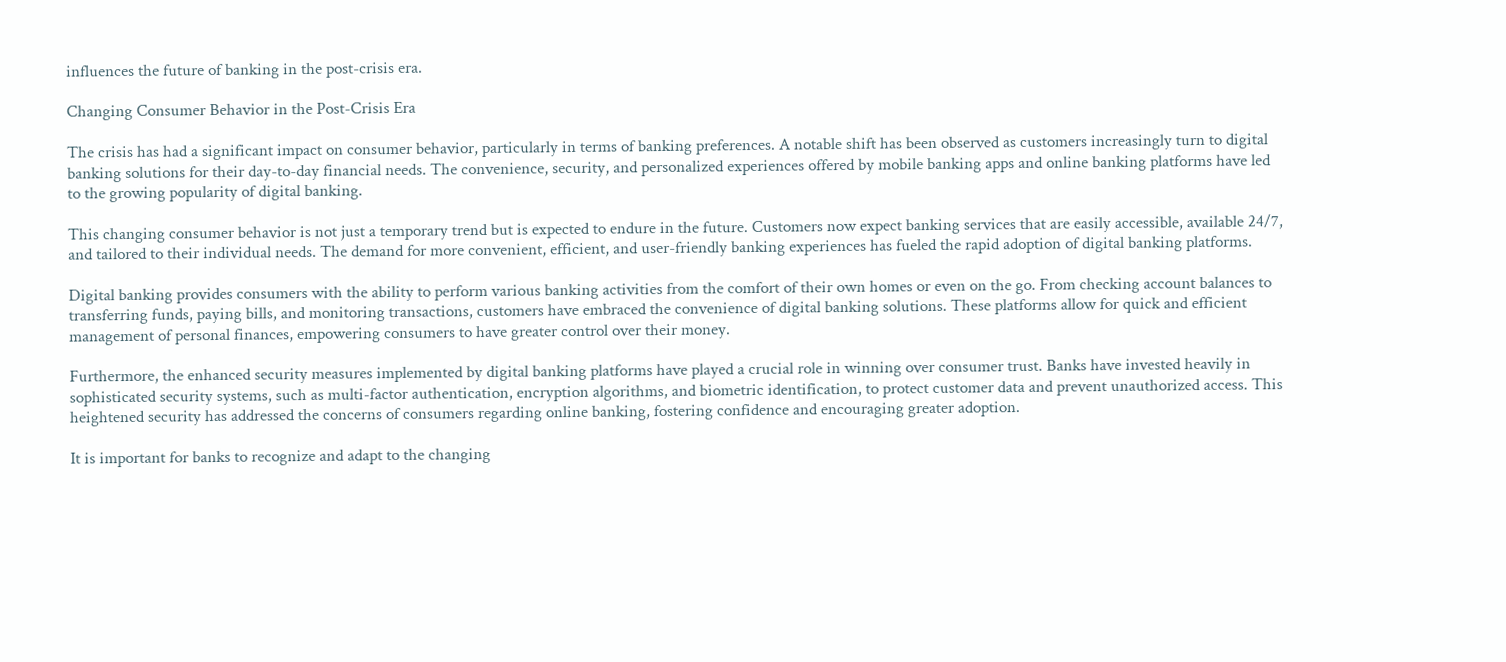influences the future of banking in the post-crisis era.

Changing Consumer Behavior in the Post-Crisis Era

The crisis has had a significant impact on consumer behavior, particularly in terms of banking preferences. A notable shift has been observed as customers increasingly turn to digital banking solutions for their day-to-day financial needs. The convenience, security, and personalized experiences offered by mobile banking apps and online banking platforms have led to the growing popularity of digital banking.

This changing consumer behavior is not just a temporary trend but is expected to endure in the future. Customers now expect banking services that are easily accessible, available 24/7, and tailored to their individual needs. The demand for more convenient, efficient, and user-friendly banking experiences has fueled the rapid adoption of digital banking platforms.

Digital banking provides consumers with the ability to perform various banking activities from the comfort of their own homes or even on the go. From checking account balances to transferring funds, paying bills, and monitoring transactions, customers have embraced the convenience of digital banking solutions. These platforms allow for quick and efficient management of personal finances, empowering consumers to have greater control over their money.

Furthermore, the enhanced security measures implemented by digital banking platforms have played a crucial role in winning over consumer trust. Banks have invested heavily in sophisticated security systems, such as multi-factor authentication, encryption algorithms, and biometric identification, to protect customer data and prevent unauthorized access. This heightened security has addressed the concerns of consumers regarding online banking, fostering confidence and encouraging greater adoption.

It is important for banks to recognize and adapt to the changing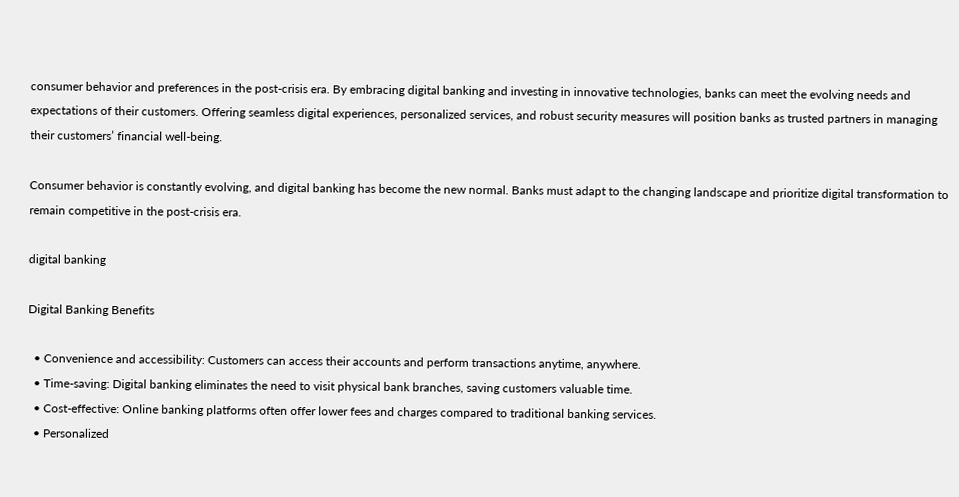consumer behavior and preferences in the post-crisis era. By embracing digital banking and investing in innovative technologies, banks can meet the evolving needs and expectations of their customers. Offering seamless digital experiences, personalized services, and robust security measures will position banks as trusted partners in managing their customers’ financial well-being.

Consumer behavior is constantly evolving, and digital banking has become the new normal. Banks must adapt to the changing landscape and prioritize digital transformation to remain competitive in the post-crisis era.

digital banking

Digital Banking Benefits

  • Convenience and accessibility: Customers can access their accounts and perform transactions anytime, anywhere.
  • Time-saving: Digital banking eliminates the need to visit physical bank branches, saving customers valuable time.
  • Cost-effective: Online banking platforms often offer lower fees and charges compared to traditional banking services.
  • Personalized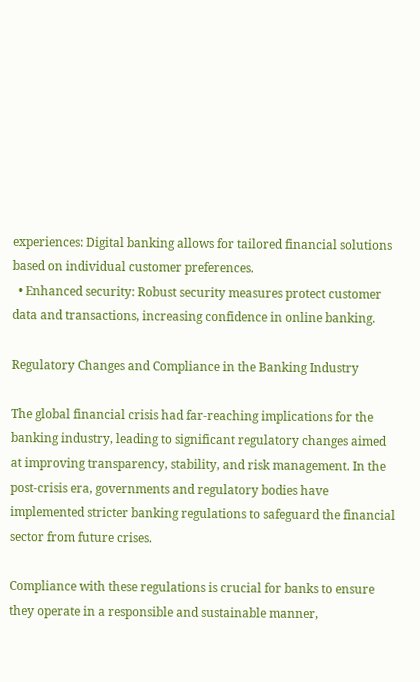experiences: Digital banking allows for tailored financial solutions based on individual customer preferences.
  • Enhanced security: Robust security measures protect customer data and transactions, increasing confidence in online banking.

Regulatory Changes and Compliance in the Banking Industry

The global financial crisis had far-reaching implications for the banking industry, leading to significant regulatory changes aimed at improving transparency, stability, and risk management. In the post-crisis era, governments and regulatory bodies have implemented stricter banking regulations to safeguard the financial sector from future crises.

Compliance with these regulations is crucial for banks to ensure they operate in a responsible and sustainable manner,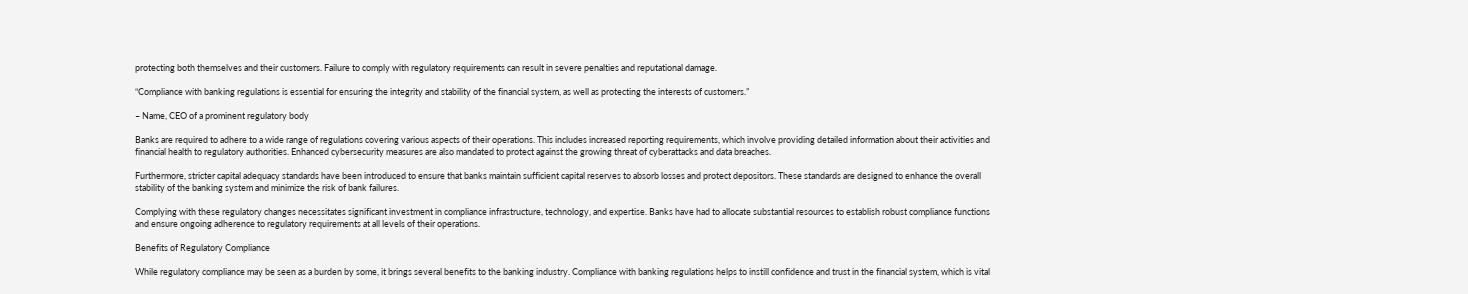protecting both themselves and their customers. Failure to comply with regulatory requirements can result in severe penalties and reputational damage.

“Compliance with banking regulations is essential for ensuring the integrity and stability of the financial system, as well as protecting the interests of customers.”

– Name, CEO of a prominent regulatory body

Banks are required to adhere to a wide range of regulations covering various aspects of their operations. This includes increased reporting requirements, which involve providing detailed information about their activities and financial health to regulatory authorities. Enhanced cybersecurity measures are also mandated to protect against the growing threat of cyberattacks and data breaches.

Furthermore, stricter capital adequacy standards have been introduced to ensure that banks maintain sufficient capital reserves to absorb losses and protect depositors. These standards are designed to enhance the overall stability of the banking system and minimize the risk of bank failures.

Complying with these regulatory changes necessitates significant investment in compliance infrastructure, technology, and expertise. Banks have had to allocate substantial resources to establish robust compliance functions and ensure ongoing adherence to regulatory requirements at all levels of their operations.

Benefits of Regulatory Compliance

While regulatory compliance may be seen as a burden by some, it brings several benefits to the banking industry. Compliance with banking regulations helps to instill confidence and trust in the financial system, which is vital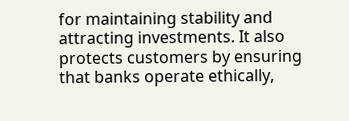for maintaining stability and attracting investments. It also protects customers by ensuring that banks operate ethically,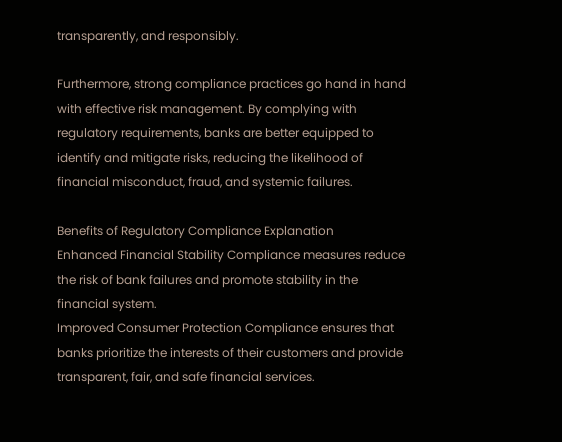transparently, and responsibly.

Furthermore, strong compliance practices go hand in hand with effective risk management. By complying with regulatory requirements, banks are better equipped to identify and mitigate risks, reducing the likelihood of financial misconduct, fraud, and systemic failures.

Benefits of Regulatory Compliance Explanation
Enhanced Financial Stability Compliance measures reduce the risk of bank failures and promote stability in the financial system.
Improved Consumer Protection Compliance ensures that banks prioritize the interests of their customers and provide transparent, fair, and safe financial services.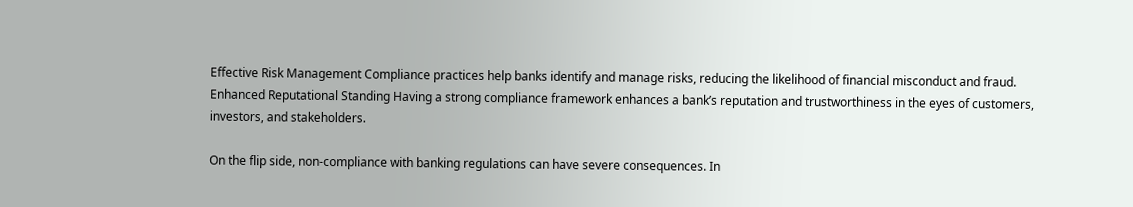Effective Risk Management Compliance practices help banks identify and manage risks, reducing the likelihood of financial misconduct and fraud.
Enhanced Reputational Standing Having a strong compliance framework enhances a bank’s reputation and trustworthiness in the eyes of customers, investors, and stakeholders.

On the flip side, non-compliance with banking regulations can have severe consequences. In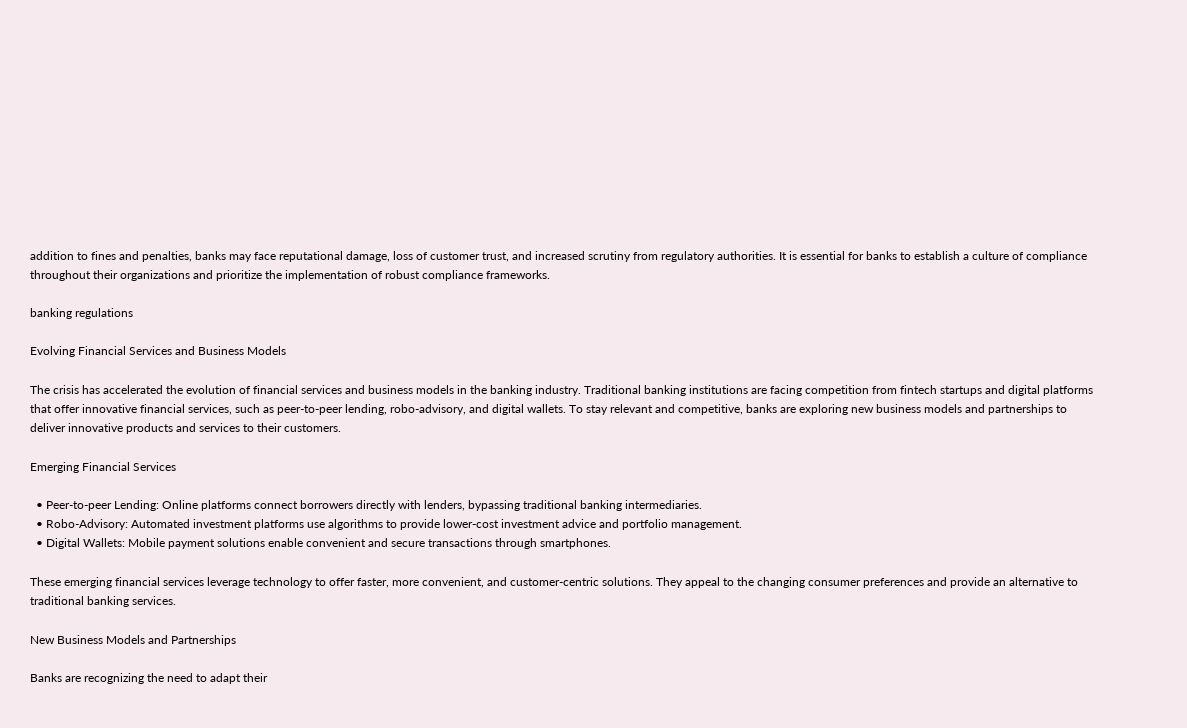addition to fines and penalties, banks may face reputational damage, loss of customer trust, and increased scrutiny from regulatory authorities. It is essential for banks to establish a culture of compliance throughout their organizations and prioritize the implementation of robust compliance frameworks.

banking regulations

Evolving Financial Services and Business Models

The crisis has accelerated the evolution of financial services and business models in the banking industry. Traditional banking institutions are facing competition from fintech startups and digital platforms that offer innovative financial services, such as peer-to-peer lending, robo-advisory, and digital wallets. To stay relevant and competitive, banks are exploring new business models and partnerships to deliver innovative products and services to their customers.

Emerging Financial Services

  • Peer-to-peer Lending: Online platforms connect borrowers directly with lenders, bypassing traditional banking intermediaries.
  • Robo-Advisory: Automated investment platforms use algorithms to provide lower-cost investment advice and portfolio management.
  • Digital Wallets: Mobile payment solutions enable convenient and secure transactions through smartphones.

These emerging financial services leverage technology to offer faster, more convenient, and customer-centric solutions. They appeal to the changing consumer preferences and provide an alternative to traditional banking services.

New Business Models and Partnerships

Banks are recognizing the need to adapt their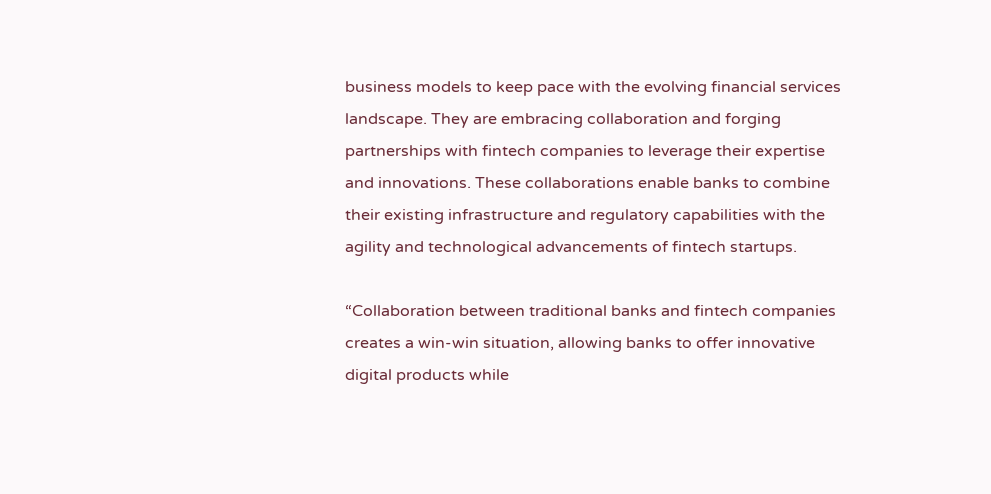business models to keep pace with the evolving financial services landscape. They are embracing collaboration and forging partnerships with fintech companies to leverage their expertise and innovations. These collaborations enable banks to combine their existing infrastructure and regulatory capabilities with the agility and technological advancements of fintech startups.

“Collaboration between traditional banks and fintech companies creates a win-win situation, allowing banks to offer innovative digital products while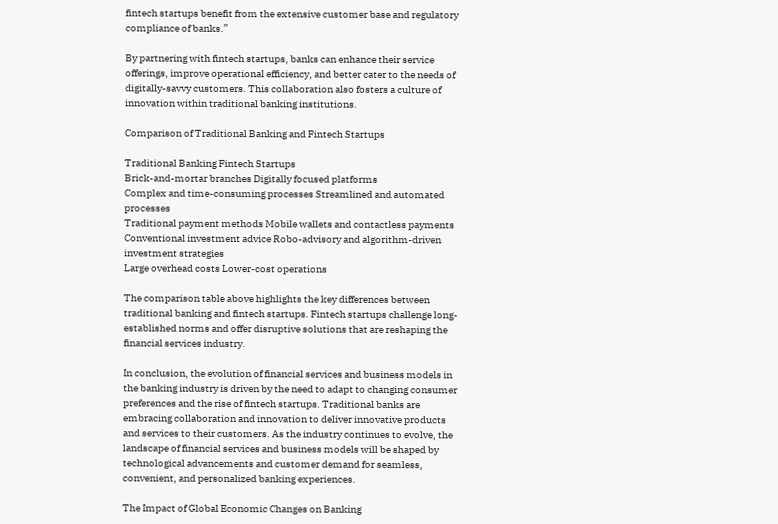fintech startups benefit from the extensive customer base and regulatory compliance of banks.”

By partnering with fintech startups, banks can enhance their service offerings, improve operational efficiency, and better cater to the needs of digitally-savvy customers. This collaboration also fosters a culture of innovation within traditional banking institutions.

Comparison of Traditional Banking and Fintech Startups

Traditional Banking Fintech Startups
Brick-and-mortar branches Digitally focused platforms
Complex and time-consuming processes Streamlined and automated processes
Traditional payment methods Mobile wallets and contactless payments
Conventional investment advice Robo-advisory and algorithm-driven investment strategies
Large overhead costs Lower-cost operations

The comparison table above highlights the key differences between traditional banking and fintech startups. Fintech startups challenge long-established norms and offer disruptive solutions that are reshaping the financial services industry.

In conclusion, the evolution of financial services and business models in the banking industry is driven by the need to adapt to changing consumer preferences and the rise of fintech startups. Traditional banks are embracing collaboration and innovation to deliver innovative products and services to their customers. As the industry continues to evolve, the landscape of financial services and business models will be shaped by technological advancements and customer demand for seamless, convenient, and personalized banking experiences.

The Impact of Global Economic Changes on Banking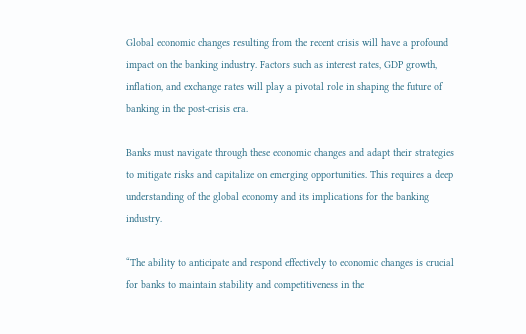Global economic changes resulting from the recent crisis will have a profound impact on the banking industry. Factors such as interest rates, GDP growth, inflation, and exchange rates will play a pivotal role in shaping the future of banking in the post-crisis era.

Banks must navigate through these economic changes and adapt their strategies to mitigate risks and capitalize on emerging opportunities. This requires a deep understanding of the global economy and its implications for the banking industry.

“The ability to anticipate and respond effectively to economic changes is crucial for banks to maintain stability and competitiveness in the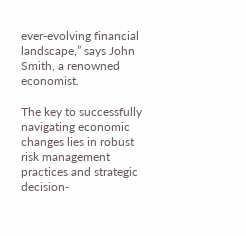ever-evolving financial landscape,” says John Smith, a renowned economist.

The key to successfully navigating economic changes lies in robust risk management practices and strategic decision-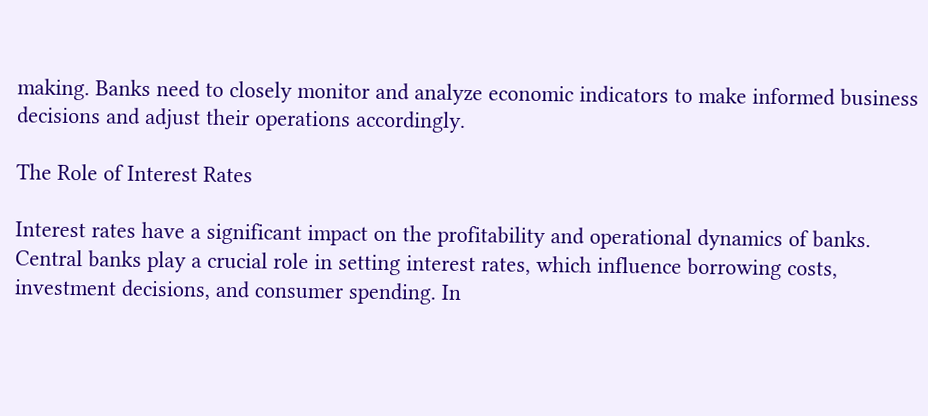making. Banks need to closely monitor and analyze economic indicators to make informed business decisions and adjust their operations accordingly.

The Role of Interest Rates

Interest rates have a significant impact on the profitability and operational dynamics of banks. Central banks play a crucial role in setting interest rates, which influence borrowing costs, investment decisions, and consumer spending. In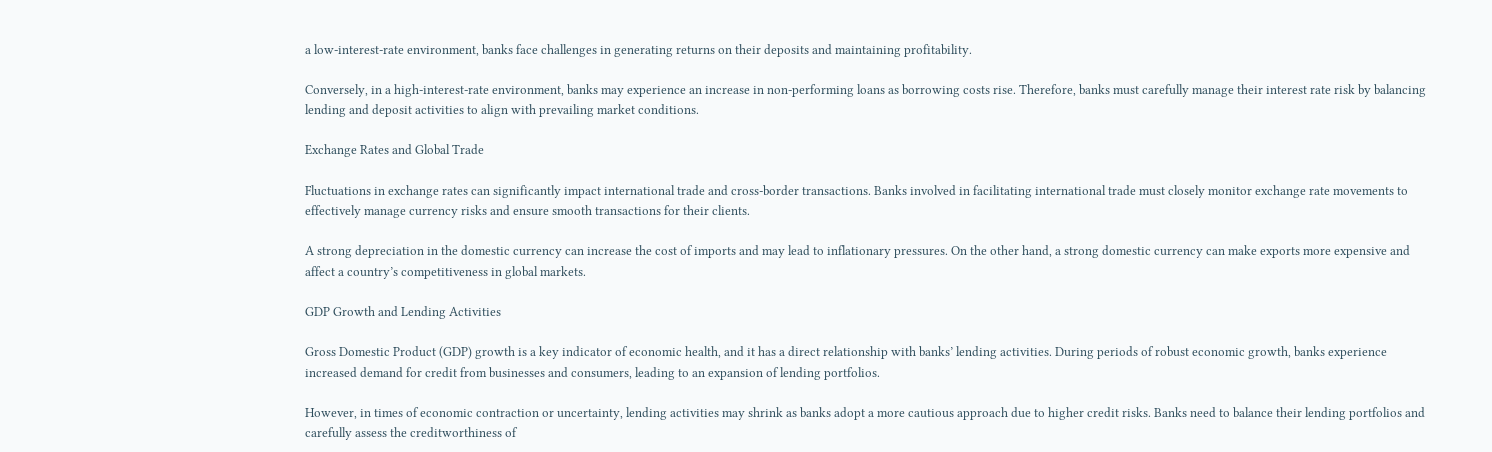a low-interest-rate environment, banks face challenges in generating returns on their deposits and maintaining profitability.

Conversely, in a high-interest-rate environment, banks may experience an increase in non-performing loans as borrowing costs rise. Therefore, banks must carefully manage their interest rate risk by balancing lending and deposit activities to align with prevailing market conditions.

Exchange Rates and Global Trade

Fluctuations in exchange rates can significantly impact international trade and cross-border transactions. Banks involved in facilitating international trade must closely monitor exchange rate movements to effectively manage currency risks and ensure smooth transactions for their clients.

A strong depreciation in the domestic currency can increase the cost of imports and may lead to inflationary pressures. On the other hand, a strong domestic currency can make exports more expensive and affect a country’s competitiveness in global markets.

GDP Growth and Lending Activities

Gross Domestic Product (GDP) growth is a key indicator of economic health, and it has a direct relationship with banks’ lending activities. During periods of robust economic growth, banks experience increased demand for credit from businesses and consumers, leading to an expansion of lending portfolios.

However, in times of economic contraction or uncertainty, lending activities may shrink as banks adopt a more cautious approach due to higher credit risks. Banks need to balance their lending portfolios and carefully assess the creditworthiness of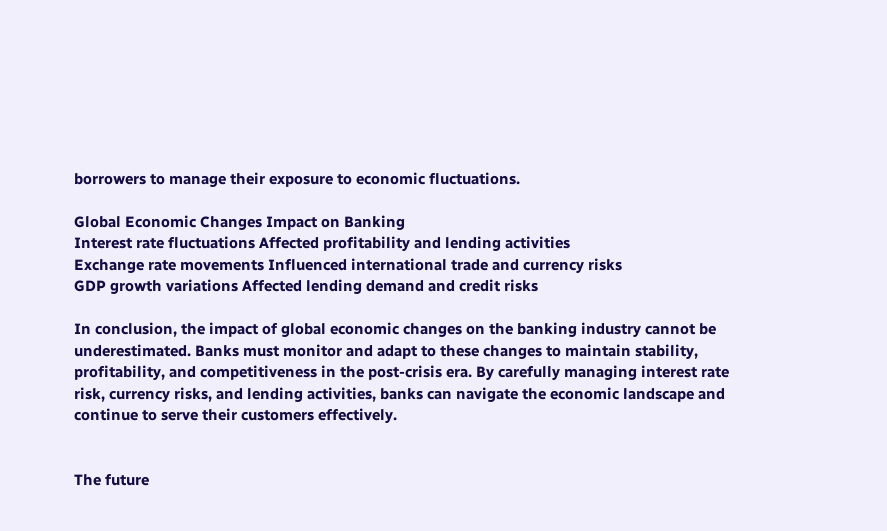borrowers to manage their exposure to economic fluctuations.

Global Economic Changes Impact on Banking
Interest rate fluctuations Affected profitability and lending activities
Exchange rate movements Influenced international trade and currency risks
GDP growth variations Affected lending demand and credit risks

In conclusion, the impact of global economic changes on the banking industry cannot be underestimated. Banks must monitor and adapt to these changes to maintain stability, profitability, and competitiveness in the post-crisis era. By carefully managing interest rate risk, currency risks, and lending activities, banks can navigate the economic landscape and continue to serve their customers effectively.


The future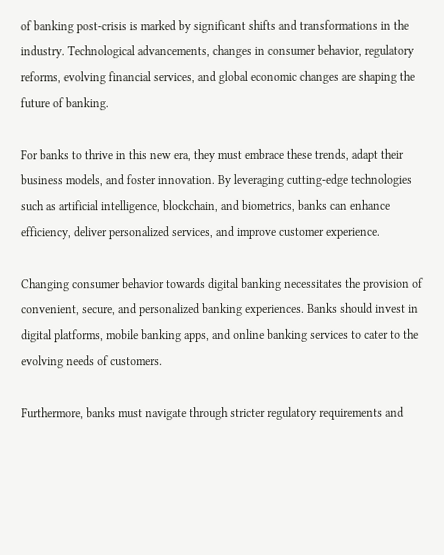of banking post-crisis is marked by significant shifts and transformations in the industry. Technological advancements, changes in consumer behavior, regulatory reforms, evolving financial services, and global economic changes are shaping the future of banking.

For banks to thrive in this new era, they must embrace these trends, adapt their business models, and foster innovation. By leveraging cutting-edge technologies such as artificial intelligence, blockchain, and biometrics, banks can enhance efficiency, deliver personalized services, and improve customer experience.

Changing consumer behavior towards digital banking necessitates the provision of convenient, secure, and personalized banking experiences. Banks should invest in digital platforms, mobile banking apps, and online banking services to cater to the evolving needs of customers.

Furthermore, banks must navigate through stricter regulatory requirements and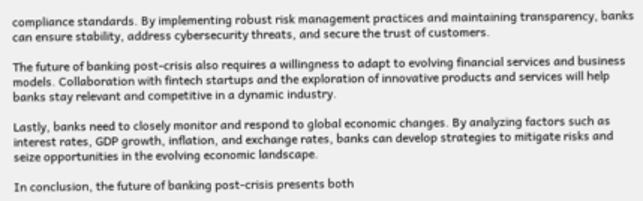compliance standards. By implementing robust risk management practices and maintaining transparency, banks can ensure stability, address cybersecurity threats, and secure the trust of customers.

The future of banking post-crisis also requires a willingness to adapt to evolving financial services and business models. Collaboration with fintech startups and the exploration of innovative products and services will help banks stay relevant and competitive in a dynamic industry.

Lastly, banks need to closely monitor and respond to global economic changes. By analyzing factors such as interest rates, GDP growth, inflation, and exchange rates, banks can develop strategies to mitigate risks and seize opportunities in the evolving economic landscape.

In conclusion, the future of banking post-crisis presents both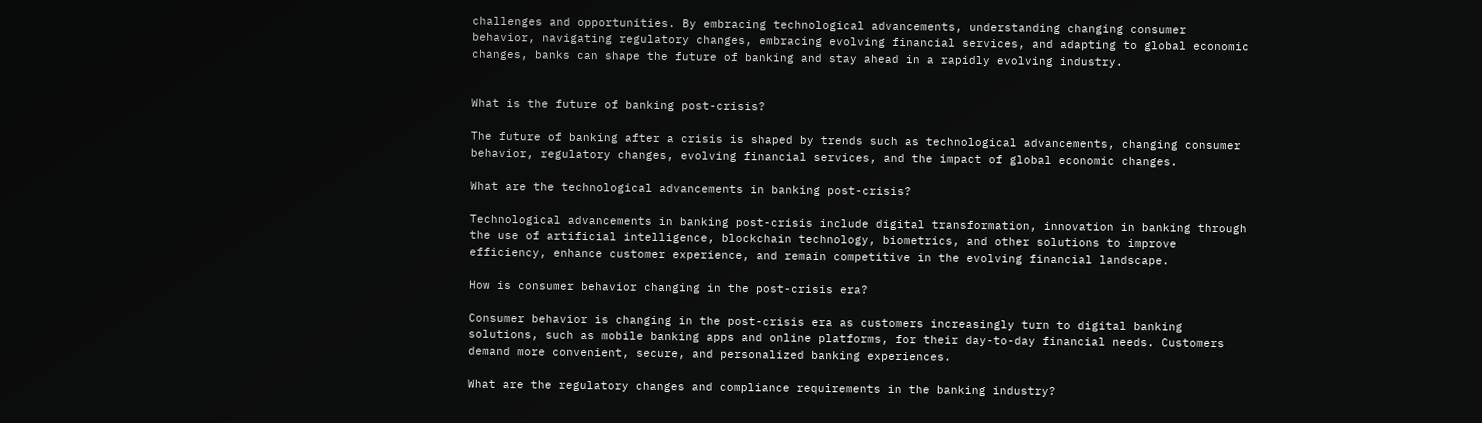challenges and opportunities. By embracing technological advancements, understanding changing consumer behavior, navigating regulatory changes, embracing evolving financial services, and adapting to global economic changes, banks can shape the future of banking and stay ahead in a rapidly evolving industry.


What is the future of banking post-crisis?

The future of banking after a crisis is shaped by trends such as technological advancements, changing consumer behavior, regulatory changes, evolving financial services, and the impact of global economic changes.

What are the technological advancements in banking post-crisis?

Technological advancements in banking post-crisis include digital transformation, innovation in banking through the use of artificial intelligence, blockchain technology, biometrics, and other solutions to improve efficiency, enhance customer experience, and remain competitive in the evolving financial landscape.

How is consumer behavior changing in the post-crisis era?

Consumer behavior is changing in the post-crisis era as customers increasingly turn to digital banking solutions, such as mobile banking apps and online platforms, for their day-to-day financial needs. Customers demand more convenient, secure, and personalized banking experiences.

What are the regulatory changes and compliance requirements in the banking industry?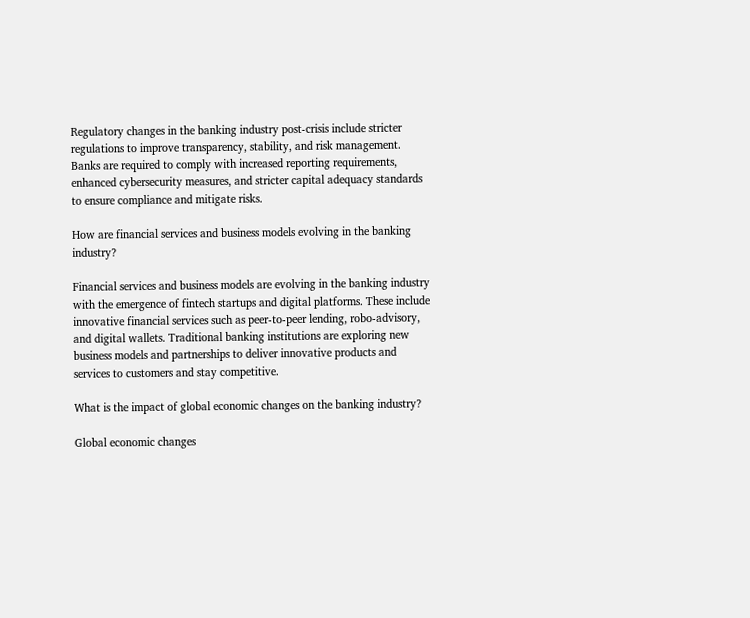Regulatory changes in the banking industry post-crisis include stricter regulations to improve transparency, stability, and risk management. Banks are required to comply with increased reporting requirements, enhanced cybersecurity measures, and stricter capital adequacy standards to ensure compliance and mitigate risks.

How are financial services and business models evolving in the banking industry?

Financial services and business models are evolving in the banking industry with the emergence of fintech startups and digital platforms. These include innovative financial services such as peer-to-peer lending, robo-advisory, and digital wallets. Traditional banking institutions are exploring new business models and partnerships to deliver innovative products and services to customers and stay competitive.

What is the impact of global economic changes on the banking industry?

Global economic changes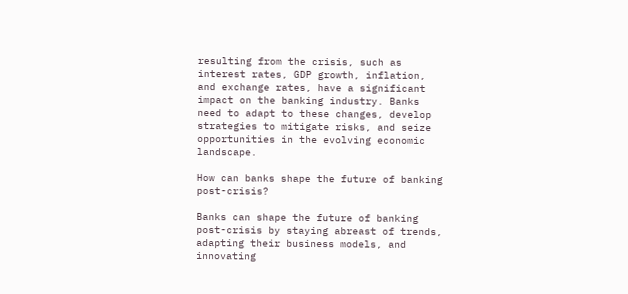resulting from the crisis, such as interest rates, GDP growth, inflation, and exchange rates, have a significant impact on the banking industry. Banks need to adapt to these changes, develop strategies to mitigate risks, and seize opportunities in the evolving economic landscape.

How can banks shape the future of banking post-crisis?

Banks can shape the future of banking post-crisis by staying abreast of trends, adapting their business models, and innovating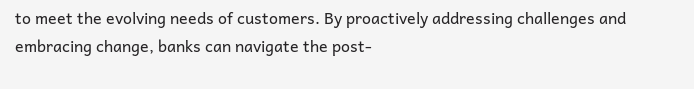to meet the evolving needs of customers. By proactively addressing challenges and embracing change, banks can navigate the post-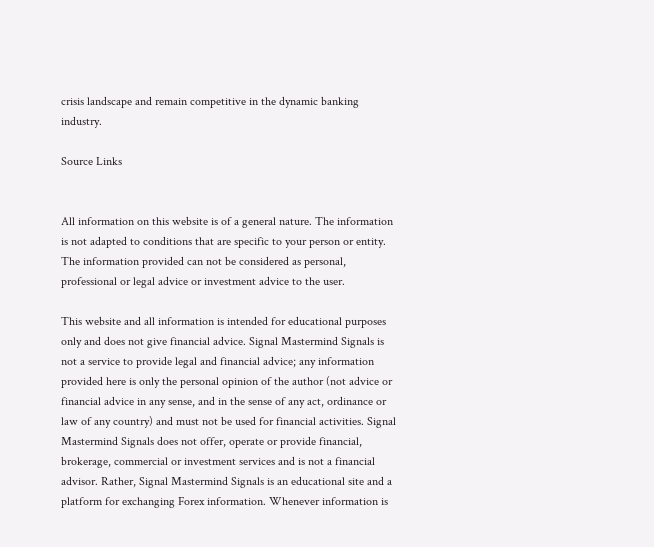crisis landscape and remain competitive in the dynamic banking industry.

Source Links


All information on this website is of a general nature. The information is not adapted to conditions that are specific to your person or entity. The information provided can not be considered as personal, professional or legal advice or investment advice to the user.

This website and all information is intended for educational purposes only and does not give financial advice. Signal Mastermind Signals is not a service to provide legal and financial advice; any information provided here is only the personal opinion of the author (not advice or financial advice in any sense, and in the sense of any act, ordinance or law of any country) and must not be used for financial activities. Signal Mastermind Signals does not offer, operate or provide financial, brokerage, commercial or investment services and is not a financial advisor. Rather, Signal Mastermind Signals is an educational site and a platform for exchanging Forex information. Whenever information is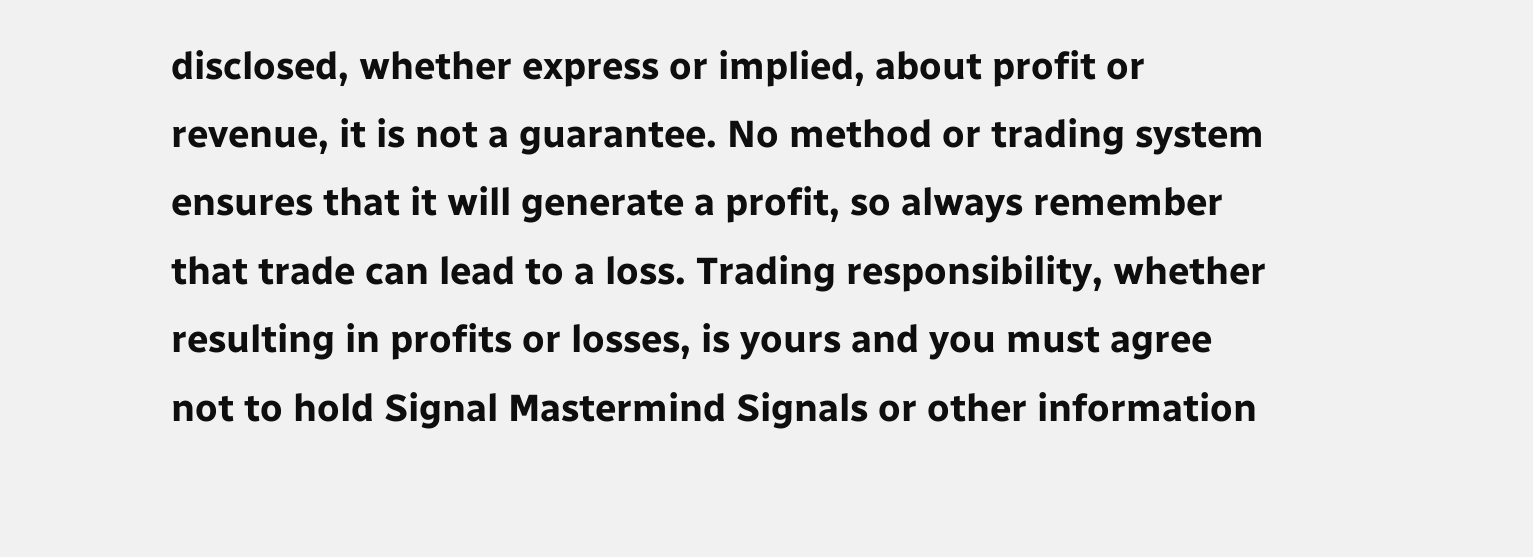disclosed, whether express or implied, about profit or revenue, it is not a guarantee. No method or trading system ensures that it will generate a profit, so always remember that trade can lead to a loss. Trading responsibility, whether resulting in profits or losses, is yours and you must agree not to hold Signal Mastermind Signals or other information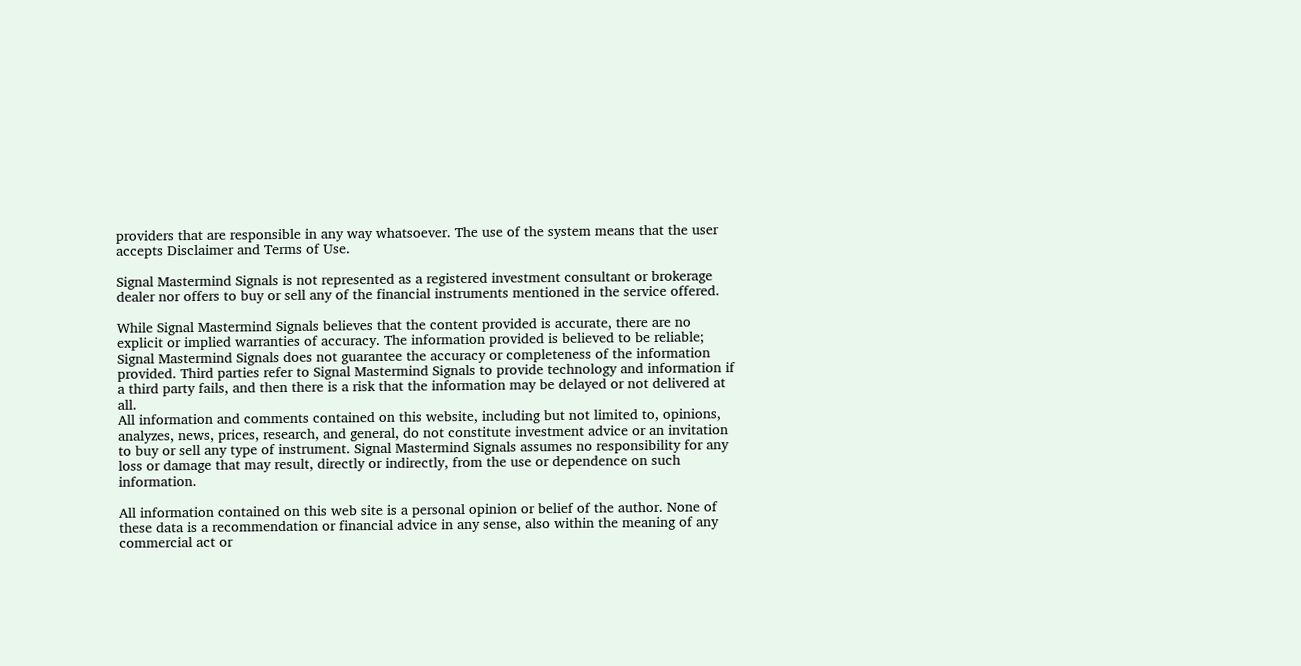providers that are responsible in any way whatsoever. The use of the system means that the user accepts Disclaimer and Terms of Use.

Signal Mastermind Signals is not represented as a registered investment consultant or brokerage dealer nor offers to buy or sell any of the financial instruments mentioned in the service offered.

While Signal Mastermind Signals believes that the content provided is accurate, there are no explicit or implied warranties of accuracy. The information provided is believed to be reliable; Signal Mastermind Signals does not guarantee the accuracy or completeness of the information provided. Third parties refer to Signal Mastermind Signals to provide technology and information if a third party fails, and then there is a risk that the information may be delayed or not delivered at all.
All information and comments contained on this website, including but not limited to, opinions, analyzes, news, prices, research, and general, do not constitute investment advice or an invitation to buy or sell any type of instrument. Signal Mastermind Signals assumes no responsibility for any loss or damage that may result, directly or indirectly, from the use or dependence on such information.

All information contained on this web site is a personal opinion or belief of the author. None of these data is a recommendation or financial advice in any sense, also within the meaning of any commercial act or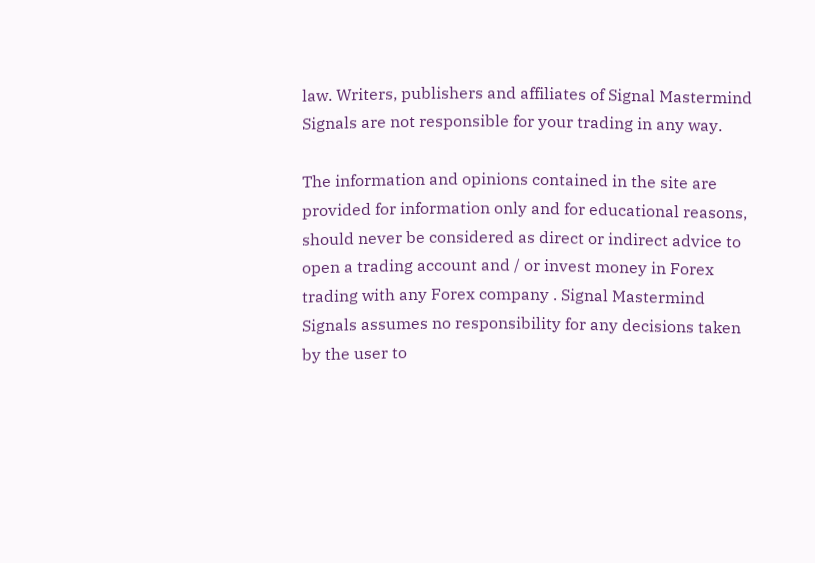law. Writers, publishers and affiliates of Signal Mastermind Signals are not responsible for your trading in any way.

The information and opinions contained in the site are provided for information only and for educational reasons, should never be considered as direct or indirect advice to open a trading account and / or invest money in Forex trading with any Forex company . Signal Mastermind Signals assumes no responsibility for any decisions taken by the user to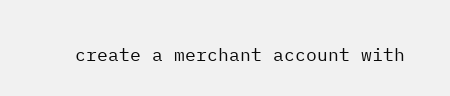create a merchant account with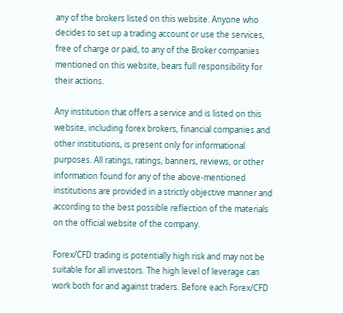any of the brokers listed on this website. Anyone who decides to set up a trading account or use the services, free of charge or paid, to any of the Broker companies mentioned on this website, bears full responsibility for their actions.

Any institution that offers a service and is listed on this website, including forex brokers, financial companies and other institutions, is present only for informational purposes. All ratings, ratings, banners, reviews, or other information found for any of the above-mentioned institutions are provided in a strictly objective manner and according to the best possible reflection of the materials on the official website of the company.

Forex/CFD trading is potentially high risk and may not be suitable for all investors. The high level of leverage can work both for and against traders. Before each Forex/CFD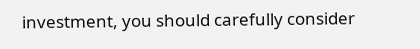investment, you should carefully consider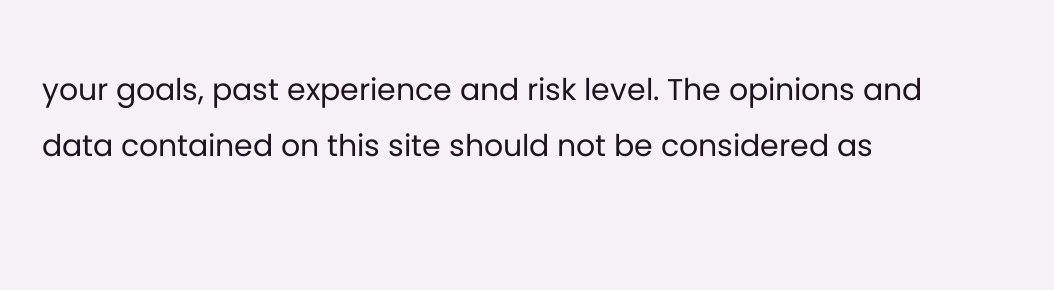your goals, past experience and risk level. The opinions and data contained on this site should not be considered as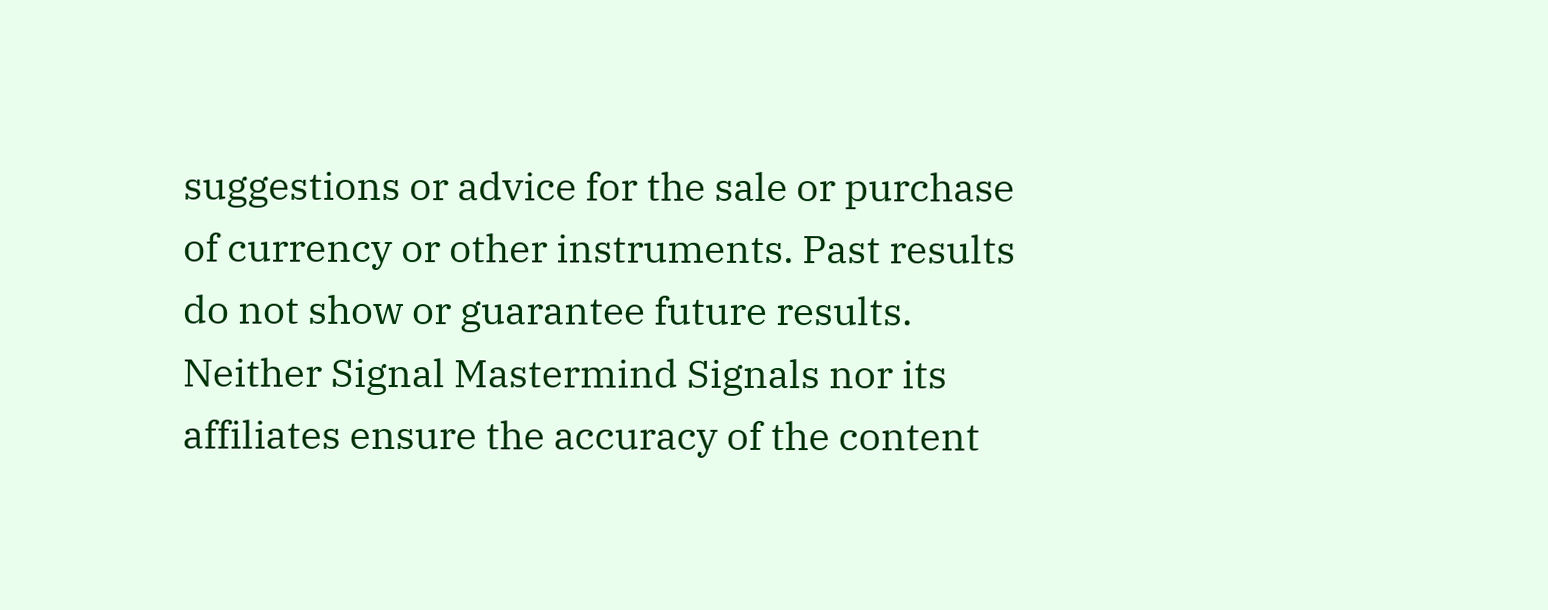suggestions or advice for the sale or purchase of currency or other instruments. Past results do not show or guarantee future results.
Neither Signal Mastermind Signals nor its affiliates ensure the accuracy of the content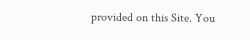provided on this Site. You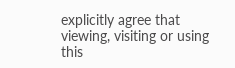explicitly agree that viewing, visiting or using this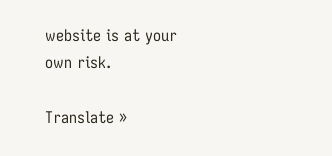website is at your own risk.

Translate »